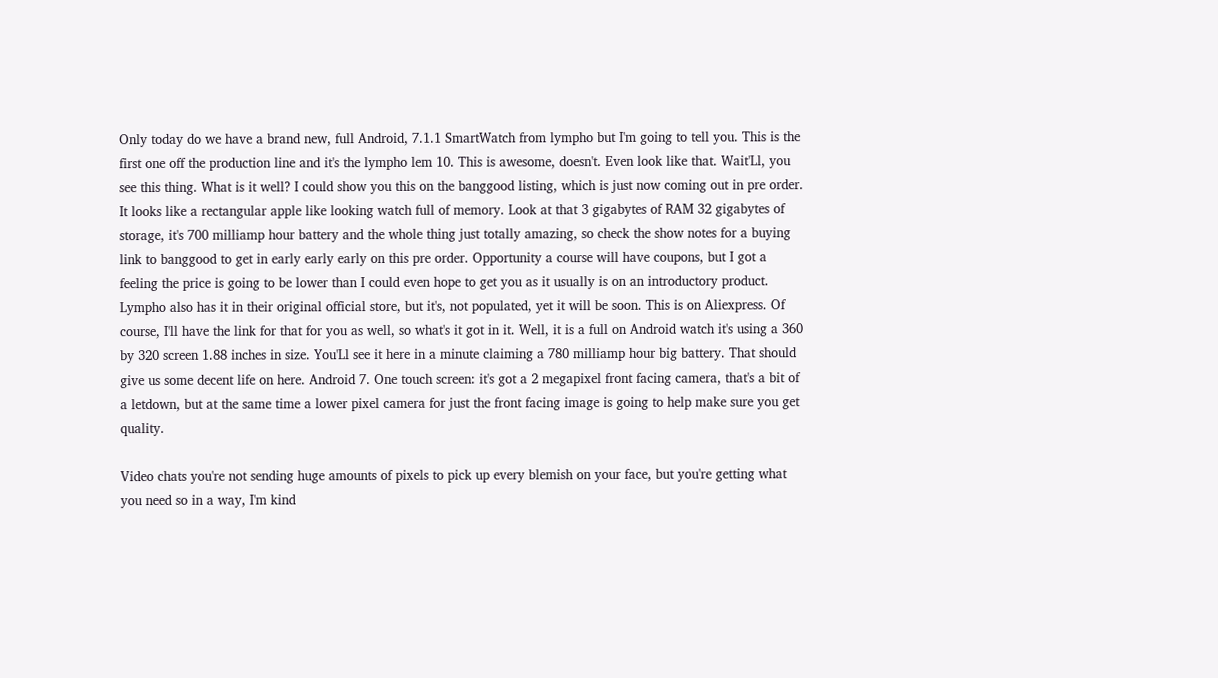Only today do we have a brand new, full Android, 7.1.1 SmartWatch from lympho but I'm going to tell you. This is the first one off the production line and it's the lympho lem 10. This is awesome, doesn't. Even look like that. Wait'Ll, you see this thing. What is it well? I could show you this on the banggood listing, which is just now coming out in pre order. It looks like a rectangular apple like looking watch full of memory. Look at that 3 gigabytes of RAM 32 gigabytes of storage, it's 700 milliamp hour battery and the whole thing just totally amazing, so check the show notes for a buying link to banggood to get in early early early on this pre order. Opportunity a course will have coupons, but I got a feeling the price is going to be lower than I could even hope to get you as it usually is on an introductory product. Lympho also has it in their original official store, but it's, not populated, yet it will be soon. This is on Aliexpress. Of course, I'll have the link for that for you as well, so what's it got in it. Well, it is a full on Android watch it's using a 360 by 320 screen 1.88 inches in size. You'Ll see it here in a minute claiming a 780 milliamp hour big battery. That should give us some decent life on here. Android 7. One touch screen: it's got a 2 megapixel front facing camera, that's a bit of a letdown, but at the same time a lower pixel camera for just the front facing image is going to help make sure you get quality.

Video chats you're not sending huge amounts of pixels to pick up every blemish on your face, but you're getting what you need so in a way, I'm kind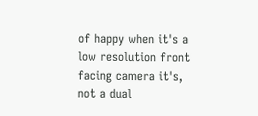of happy when it's a low resolution front facing camera it's, not a dual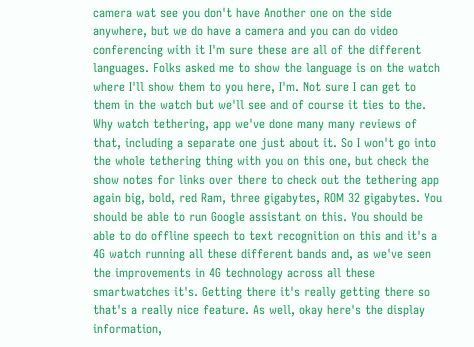camera wat see you don't have Another one on the side anywhere, but we do have a camera and you can do video conferencing with it I'm sure these are all of the different languages. Folks asked me to show the language is on the watch where I'll show them to you here, I'm. Not sure I can get to them in the watch but we'll see and of course it ties to the. Why watch tethering, app we've done many many reviews of that, including a separate one just about it. So I won't go into the whole tethering thing with you on this one, but check the show notes for links over there to check out the tethering app again big, bold, red Ram, three gigabytes, ROM 32 gigabytes. You should be able to run Google assistant on this. You should be able to do offline speech to text recognition on this and it's a 4G watch running all these different bands and, as we've seen the improvements in 4G technology across all these smartwatches it's. Getting there it's really getting there so that's a really nice feature. As well, okay here's the display information,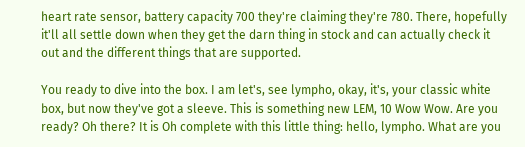heart rate sensor, battery capacity 700 they're claiming they're 780. There, hopefully it'll all settle down when they get the darn thing in stock and can actually check it out and the different things that are supported.

You ready to dive into the box. I am let's, see lympho, okay, it's, your classic white box, but now they've got a sleeve. This is something new LEM, 10 Wow Wow. Are you ready? Oh there? It is Oh complete with this little thing: hello, lympho. What are you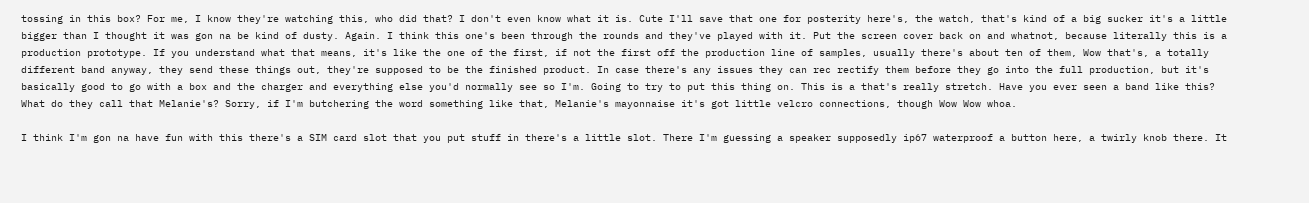tossing in this box? For me, I know they're watching this, who did that? I don't even know what it is. Cute I'll save that one for posterity here's, the watch, that's kind of a big sucker it's a little bigger than I thought it was gon na be kind of dusty. Again. I think this one's been through the rounds and they've played with it. Put the screen cover back on and whatnot, because literally this is a production prototype. If you understand what that means, it's like the one of the first, if not the first off the production line of samples, usually there's about ten of them, Wow that's, a totally different band anyway, they send these things out, they're supposed to be the finished product. In case there's any issues they can rec rectify them before they go into the full production, but it's basically good to go with a box and the charger and everything else you'd normally see so I'm. Going to try to put this thing on. This is a that's really stretch. Have you ever seen a band like this? What do they call that Melanie's? Sorry, if I'm butchering the word something like that, Melanie's mayonnaise it's got little velcro connections, though Wow Wow whoa.

I think I'm gon na have fun with this there's a SIM card slot that you put stuff in there's a little slot. There I'm guessing a speaker supposedly ip67 waterproof a button here, a twirly knob there. It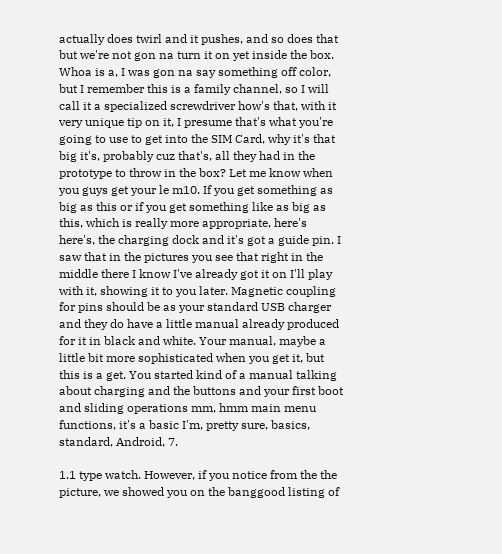actually does twirl and it pushes, and so does that but we're not gon na turn it on yet inside the box. Whoa is a, I was gon na say something off color, but I remember this is a family channel, so I will call it a specialized screwdriver how's that, with it very unique tip on it, I presume that's what you're going to use to get into the SIM Card, why it's that big it's, probably cuz that's, all they had in the prototype to throw in the box? Let me know when you guys get your le m10. If you get something as big as this or if you get something like as big as this, which is really more appropriate, here's here's, the charging dock and it's got a guide pin. I saw that in the pictures you see that right in the middle there I know I've already got it on I'll play with it, showing it to you later. Magnetic coupling for pins should be as your standard USB charger and they do have a little manual already produced for it in black and white. Your manual, maybe a little bit more sophisticated when you get it, but this is a get. You started kind of a manual talking about charging and the buttons and your first boot and sliding operations mm, hmm main menu functions, it's a basic I'm, pretty sure, basics, standard, Android, 7.

1.1 type watch. However, if you notice from the the picture, we showed you on the banggood listing of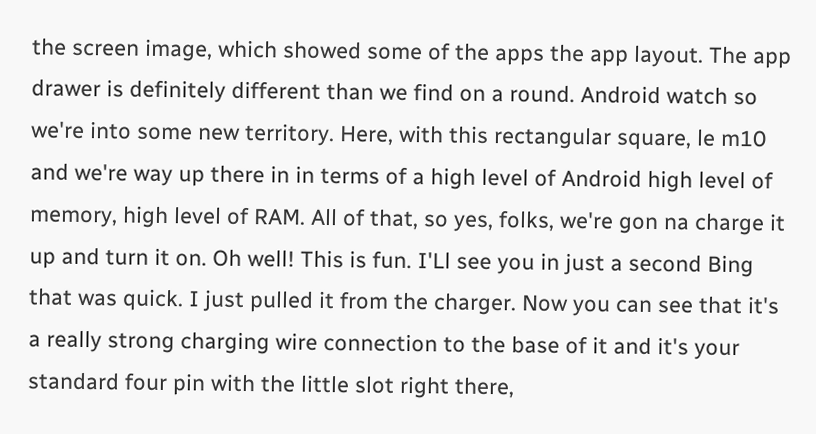the screen image, which showed some of the apps the app layout. The app drawer is definitely different than we find on a round. Android watch so we're into some new territory. Here, with this rectangular square, le m10 and we're way up there in in terms of a high level of Android high level of memory, high level of RAM. All of that, so yes, folks, we're gon na charge it up and turn it on. Oh well! This is fun. I'Ll see you in just a second Bing that was quick. I just pulled it from the charger. Now you can see that it's a really strong charging wire connection to the base of it and it's your standard four pin with the little slot right there,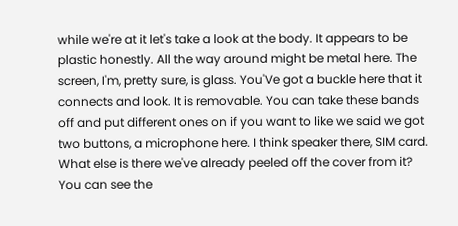while we're at it let's take a look at the body. It appears to be plastic honestly. All the way around might be metal here. The screen, I'm, pretty sure, is glass. You'Ve got a buckle here that it connects and look. It is removable. You can take these bands off and put different ones on if you want to like we said we got two buttons, a microphone here. I think speaker there, SIM card. What else is there we've already peeled off the cover from it? You can see the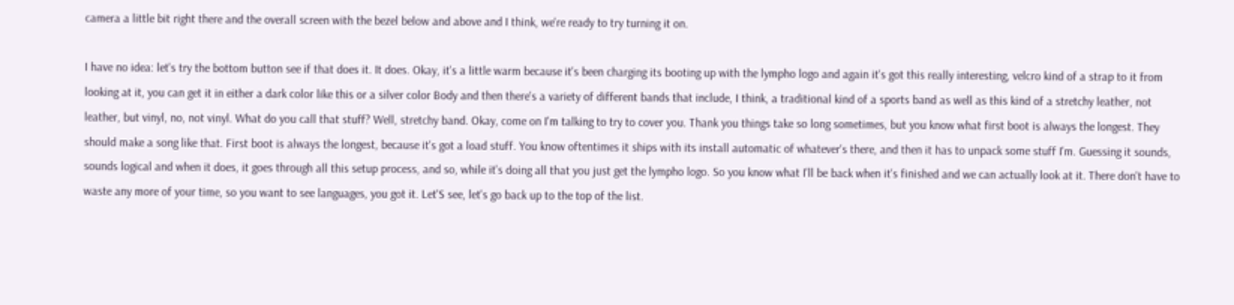camera a little bit right there and the overall screen with the bezel below and above and I think, we're ready to try turning it on.

I have no idea: let's try the bottom button see if that does it. It does. Okay, it's a little warm because it's been charging its booting up with the lympho logo and again it's got this really interesting, velcro kind of a strap to it from looking at it, you can get it in either a dark color like this or a silver color Body and then there's a variety of different bands that include, I think, a traditional kind of a sports band as well as this kind of a stretchy leather, not leather, but vinyl, no, not vinyl. What do you call that stuff? Well, stretchy band. Okay, come on I'm talking to try to cover you. Thank you things take so long sometimes, but you know what first boot is always the longest. They should make a song like that. First boot is always the longest, because it's got a load stuff. You know oftentimes it ships with its install automatic of whatever's there, and then it has to unpack some stuff I'm. Guessing it sounds, sounds logical and when it does, it goes through all this setup process, and so, while it's doing all that you just get the lympho logo. So you know what I'll be back when it's finished and we can actually look at it. There don't have to waste any more of your time, so you want to see languages, you got it. Let'S see, let's go back up to the top of the list.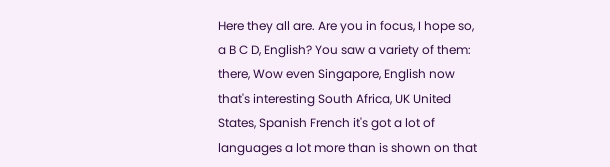Here they all are. Are you in focus, I hope so, a B C D, English? You saw a variety of them: there, Wow even Singapore, English now that's interesting South Africa, UK United States, Spanish French it's got a lot of languages a lot more than is shown on that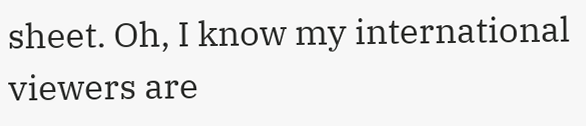sheet. Oh, I know my international viewers are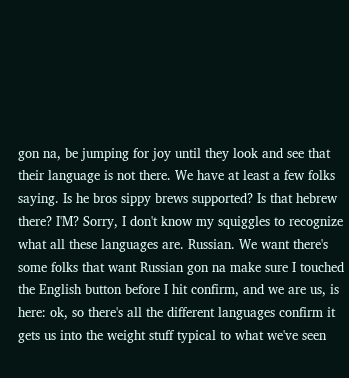gon na, be jumping for joy until they look and see that their language is not there. We have at least a few folks saying. Is he bros sippy brews supported? Is that hebrew there? I'M? Sorry, I don't know my squiggles to recognize what all these languages are. Russian. We want there's some folks that want Russian gon na make sure I touched the English button before I hit confirm, and we are us, is here: ok, so there's all the different languages confirm it gets us into the weight stuff typical to what we've seen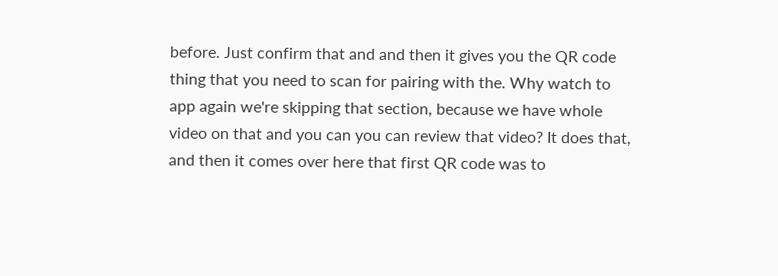before. Just confirm that and and then it gives you the QR code thing that you need to scan for pairing with the. Why watch to app again we're skipping that section, because we have whole video on that and you can you can review that video? It does that, and then it comes over here that first QR code was to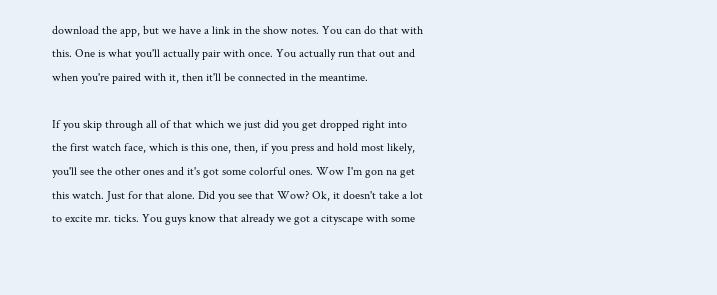download the app, but we have a link in the show notes. You can do that with this. One is what you'll actually pair with once. You actually run that out and when you're paired with it, then it'll be connected in the meantime.

If you skip through all of that which we just did you get dropped right into the first watch face, which is this one, then, if you press and hold most likely, you'll see the other ones and it's got some colorful ones. Wow I'm gon na get this watch. Just for that alone. Did you see that Wow? Ok, it doesn't take a lot to excite mr. ticks. You guys know that already we got a cityscape with some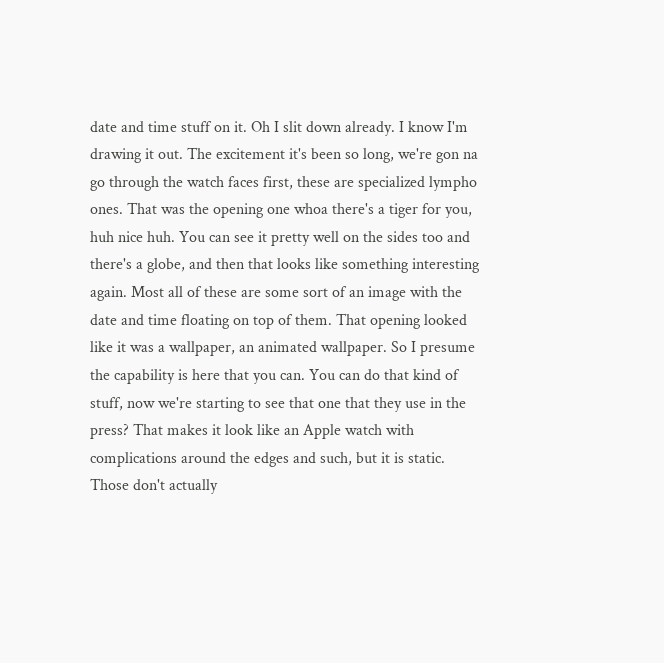date and time stuff on it. Oh I slit down already. I know I'm drawing it out. The excitement it's been so long, we're gon na go through the watch faces first, these are specialized lympho ones. That was the opening one whoa there's a tiger for you, huh nice huh. You can see it pretty well on the sides too and there's a globe, and then that looks like something interesting again. Most all of these are some sort of an image with the date and time floating on top of them. That opening looked like it was a wallpaper, an animated wallpaper. So I presume the capability is here that you can. You can do that kind of stuff, now we're starting to see that one that they use in the press? That makes it look like an Apple watch with complications around the edges and such, but it is static. Those don't actually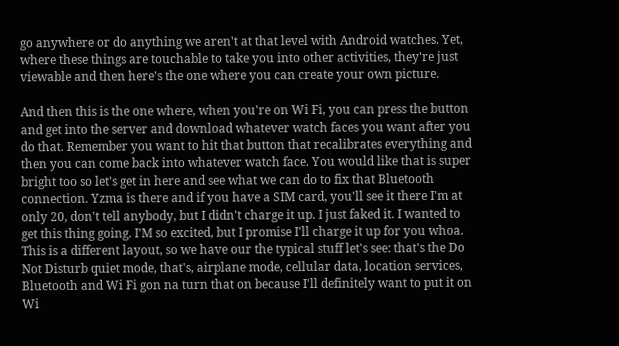go anywhere or do anything we aren't at that level with Android watches. Yet, where these things are touchable to take you into other activities, they're just viewable and then here's the one where you can create your own picture.

And then this is the one where, when you're on Wi Fi, you can press the button and get into the server and download whatever watch faces you want after you do that. Remember you want to hit that button that recalibrates everything and then you can come back into whatever watch face. You would like that is super bright too so let's get in here and see what we can do to fix that Bluetooth connection. Yzma is there and if you have a SIM card, you'll see it there I'm at only 20, don't tell anybody, but I didn't charge it up. I just faked it. I wanted to get this thing going. I'M so excited, but I promise I'll charge it up for you whoa. This is a different layout, so we have our the typical stuff let's see: that's the Do Not Disturb quiet mode, that's, airplane mode, cellular data, location services, Bluetooth and Wi Fi gon na turn that on because I'll definitely want to put it on Wi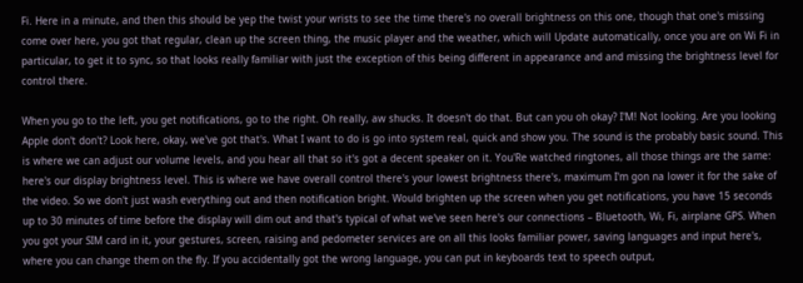Fi. Here in a minute, and then this should be yep the twist your wrists to see the time there's no overall brightness on this one, though that one's missing come over here, you got that regular, clean up the screen thing, the music player and the weather, which will Update automatically, once you are on Wi Fi in particular, to get it to sync, so that looks really familiar with just the exception of this being different in appearance and and missing the brightness level for control there.

When you go to the left, you get notifications, go to the right. Oh really, aw shucks. It doesn't do that. But can you oh okay? I'M! Not looking. Are you looking Apple don't don't? Look here, okay, we've got that's. What I want to do is go into system real, quick and show you. The sound is the probably basic sound. This is where we can adjust our volume levels, and you hear all that so it's got a decent speaker on it. You'Re watched ringtones, all those things are the same: here's our display brightness level. This is where we have overall control there's your lowest brightness there's, maximum I'm gon na lower it for the sake of the video. So we don't just wash everything out and then notification bright. Would brighten up the screen when you get notifications, you have 15 seconds up to 30 minutes of time before the display will dim out and that's typical of what we've seen here's our connections – Bluetooth, Wi, Fi, airplane GPS. When you got your SIM card in it, your gestures, screen, raising and pedometer services are on all this looks familiar power, saving languages and input here's, where you can change them on the fly. If you accidentally got the wrong language, you can put in keyboards text to speech output,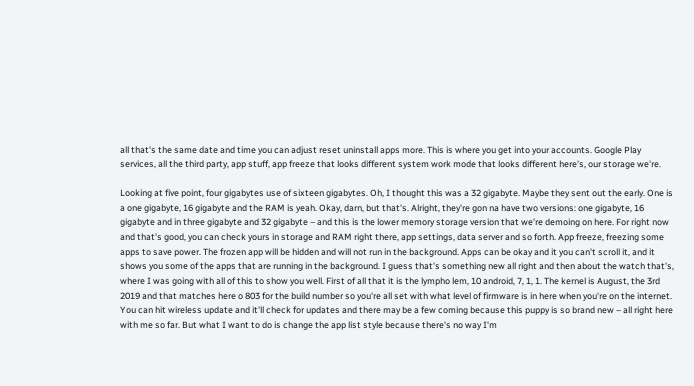all that's the same date and time you can adjust reset uninstall apps more. This is where you get into your accounts. Google Play services, all the third party, app stuff, app freeze that looks different system work mode that looks different here's, our storage we're.

Looking at five point, four gigabytes use of sixteen gigabytes. Oh, I thought this was a 32 gigabyte. Maybe they sent out the early. One is a one gigabyte, 16 gigabyte and the RAM is yeah. Okay, darn, but that's. Alright, they're gon na have two versions: one gigabyte, 16 gigabyte and in three gigabyte and 32 gigabyte – and this is the lower memory storage version that we're demoing on here. For right now and that's good, you can check yours in storage and RAM right there, app settings, data server and so forth. App freeze, freezing some apps to save power. The frozen app will be hidden and will not run in the background. Apps can be okay and it you can't scroll it, and it shows you some of the apps that are running in the background. I guess that's something new all right and then about the watch that's, where I was going with all of this to show you well. First of all that it is the lympho lem, 10 android, 7, 1, 1. The kernel is August, the 3rd 2019 and that matches here o 803 for the build number so you're all set with what level of firmware is in here when you're on the internet. You can hit wireless update and it'll check for updates and there may be a few coming because this puppy is so brand new – all right here with me so far. But what I want to do is change the app list style because there's no way I'm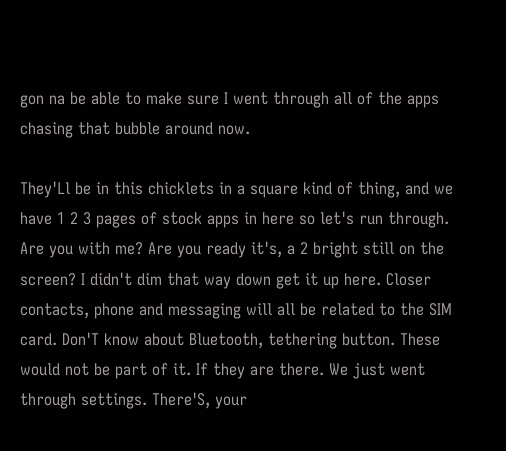gon na be able to make sure I went through all of the apps chasing that bubble around now.

They'Ll be in this chicklets in a square kind of thing, and we have 1 2 3 pages of stock apps in here so let's run through. Are you with me? Are you ready it's, a 2 bright still on the screen? I didn't dim that way down get it up here. Closer contacts, phone and messaging will all be related to the SIM card. Don'T know about Bluetooth, tethering button. These would not be part of it. If they are there. We just went through settings. There'S, your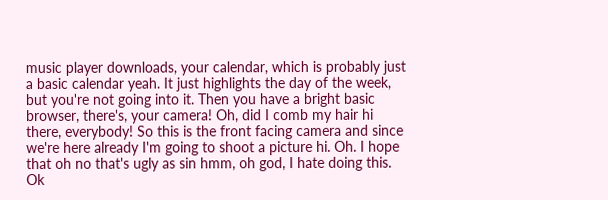music player downloads, your calendar, which is probably just a basic calendar yeah. It just highlights the day of the week, but you're not going into it. Then you have a bright basic browser, there's, your camera! Oh, did I comb my hair hi there, everybody! So this is the front facing camera and since we're here already I'm going to shoot a picture hi. Oh. I hope that oh no that's ugly as sin hmm, oh god, I hate doing this. Ok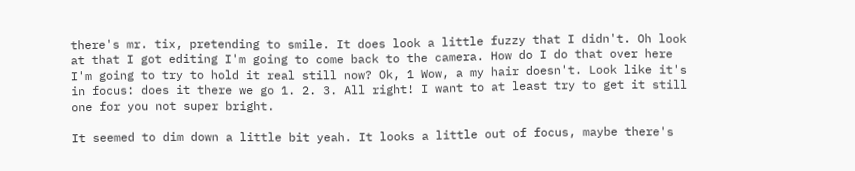there's mr. tix, pretending to smile. It does look a little fuzzy that I didn't. Oh look at that I got editing I'm going to come back to the camera. How do I do that over here I'm going to try to hold it real still now? Ok, 1 Wow, a my hair doesn't. Look like it's in focus: does it there we go 1. 2. 3. All right! I want to at least try to get it still one for you not super bright.

It seemed to dim down a little bit yeah. It looks a little out of focus, maybe there's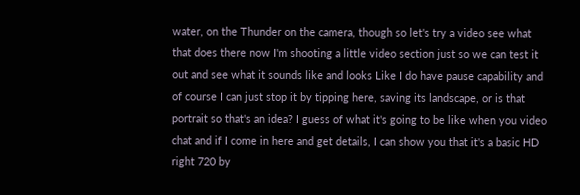water, on the Thunder on the camera, though so let's try a video see what that does there now I'm shooting a little video section just so we can test it out and see what it sounds like and looks Like I do have pause capability and of course I can just stop it by tipping here, saving its landscape, or is that portrait so that's an idea? I guess of what it's going to be like when you video chat and if I come in here and get details, I can show you that it's a basic HD right 720 by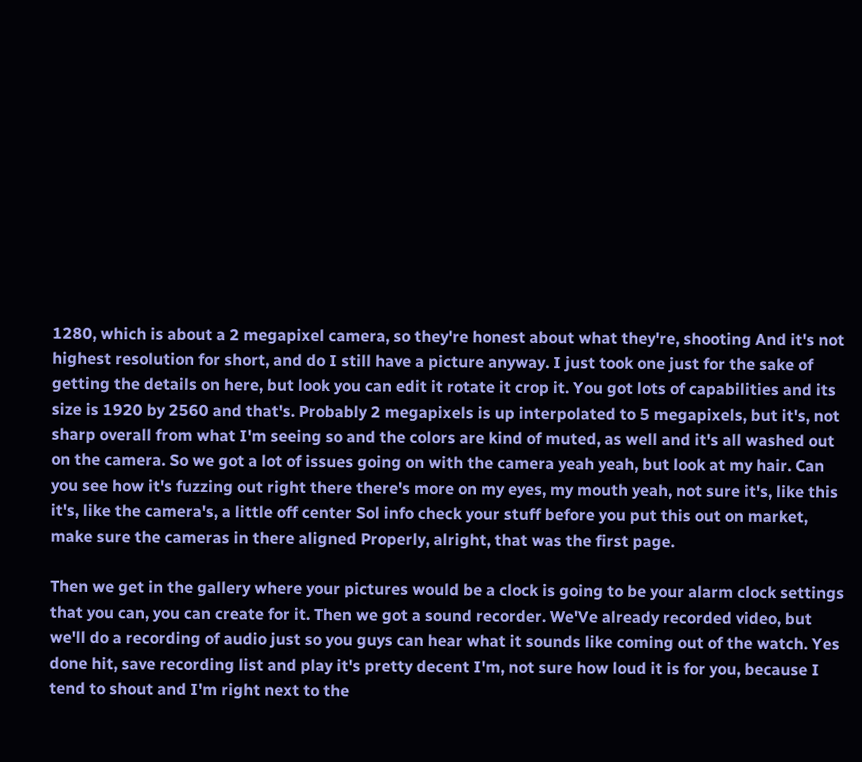1280, which is about a 2 megapixel camera, so they're honest about what they're, shooting And it's not highest resolution for short, and do I still have a picture anyway. I just took one just for the sake of getting the details on here, but look you can edit it rotate it crop it. You got lots of capabilities and its size is 1920 by 2560 and that's. Probably 2 megapixels is up interpolated to 5 megapixels, but it's, not sharp overall from what I'm seeing so and the colors are kind of muted, as well and it's all washed out on the camera. So we got a lot of issues going on with the camera yeah yeah, but look at my hair. Can you see how it's fuzzing out right there there's more on my eyes, my mouth yeah, not sure it's, like this it's, like the camera's, a little off center Sol info check your stuff before you put this out on market, make sure the cameras in there aligned Properly, alright, that was the first page.

Then we get in the gallery where your pictures would be a clock is going to be your alarm clock settings that you can, you can create for it. Then we got a sound recorder. We'Ve already recorded video, but we'll do a recording of audio just so you guys can hear what it sounds like coming out of the watch. Yes done hit, save recording list and play it's pretty decent I'm, not sure how loud it is for you, because I tend to shout and I'm right next to the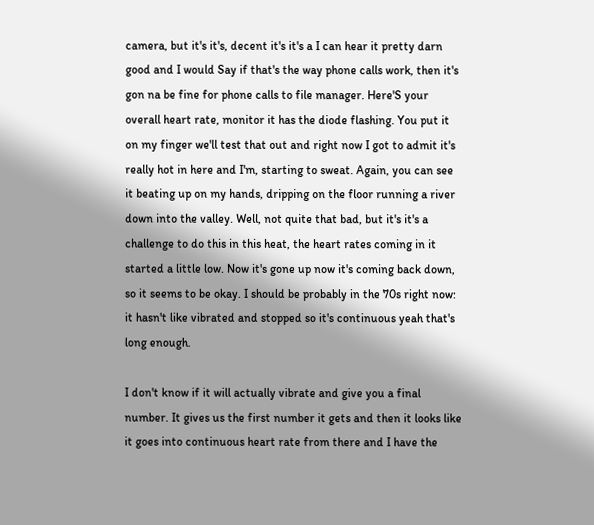camera, but it's it's, decent it's it's a I can hear it pretty darn good and I would Say if that's the way phone calls work, then it's gon na be fine for phone calls to file manager. Here'S your overall heart rate, monitor it has the diode flashing. You put it on my finger we'll test that out and right now I got to admit it's really hot in here and I'm, starting to sweat. Again, you can see it beating up on my hands, dripping on the floor running a river down into the valley. Well, not quite that bad, but it's it's a challenge to do this in this heat, the heart rates coming in it started a little low. Now it's gone up now it's coming back down, so it seems to be okay. I should be probably in the 70s right now: it hasn't like vibrated and stopped so it's continuous yeah that's long enough.

I don't know if it will actually vibrate and give you a final number. It gives us the first number it gets and then it looks like it goes into continuous heart rate from there and I have the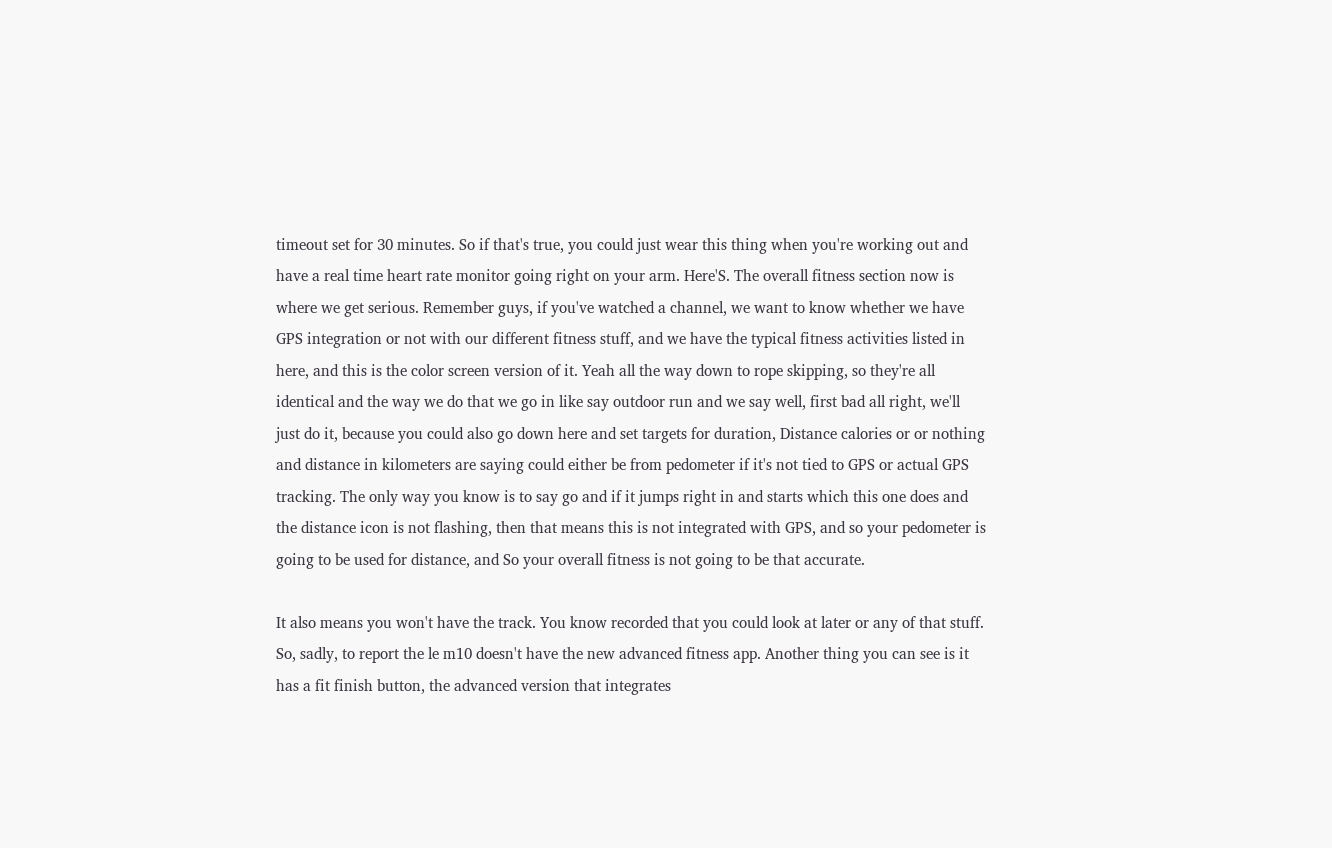timeout set for 30 minutes. So if that's true, you could just wear this thing when you're working out and have a real time heart rate monitor going right on your arm. Here'S. The overall fitness section now is where we get serious. Remember guys, if you've watched a channel, we want to know whether we have GPS integration or not with our different fitness stuff, and we have the typical fitness activities listed in here, and this is the color screen version of it. Yeah all the way down to rope skipping, so they're all identical and the way we do that we go in like say outdoor run and we say well, first bad all right, we'll just do it, because you could also go down here and set targets for duration, Distance calories or or nothing and distance in kilometers are saying could either be from pedometer if it's not tied to GPS or actual GPS tracking. The only way you know is to say go and if it jumps right in and starts which this one does and the distance icon is not flashing, then that means this is not integrated with GPS, and so your pedometer is going to be used for distance, and So your overall fitness is not going to be that accurate.

It also means you won't have the track. You know recorded that you could look at later or any of that stuff. So, sadly, to report the le m10 doesn't have the new advanced fitness app. Another thing you can see is it has a fit finish button, the advanced version that integrates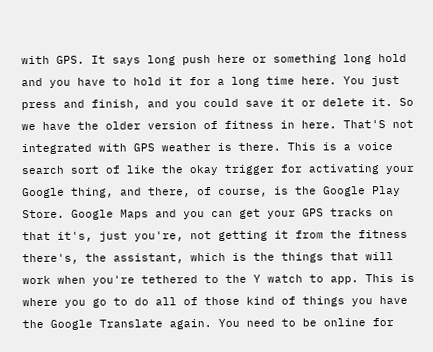with GPS. It says long push here or something long hold and you have to hold it for a long time here. You just press and finish, and you could save it or delete it. So we have the older version of fitness in here. That'S not integrated with GPS weather is there. This is a voice search sort of like the okay trigger for activating your Google thing, and there, of course, is the Google Play Store. Google Maps and you can get your GPS tracks on that it's, just you're, not getting it from the fitness there's, the assistant, which is the things that will work when you're tethered to the Y watch to app. This is where you go to do all of those kind of things you have the Google Translate again. You need to be online for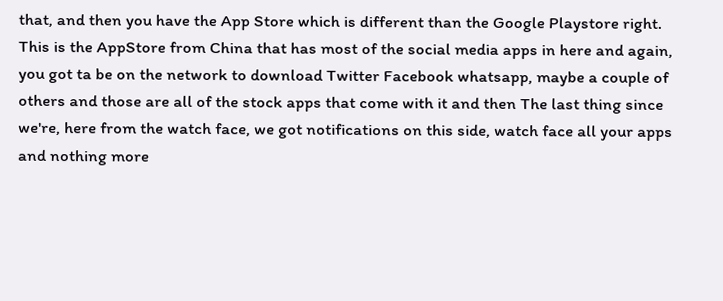that, and then you have the App Store which is different than the Google Playstore right. This is the AppStore from China that has most of the social media apps in here and again, you got ta be on the network to download Twitter Facebook whatsapp, maybe a couple of others and those are all of the stock apps that come with it and then The last thing since we're, here from the watch face, we got notifications on this side, watch face all your apps and nothing more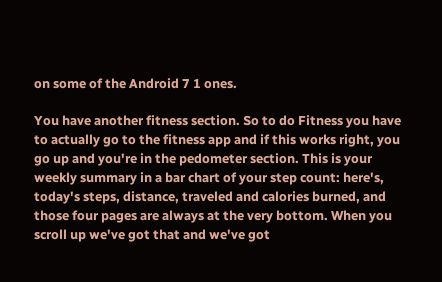on some of the Android 7 1 ones.

You have another fitness section. So to do Fitness you have to actually go to the fitness app and if this works right, you go up and you're in the pedometer section. This is your weekly summary in a bar chart of your step count: here's, today's steps, distance, traveled and calories burned, and those four pages are always at the very bottom. When you scroll up we've got that and we've got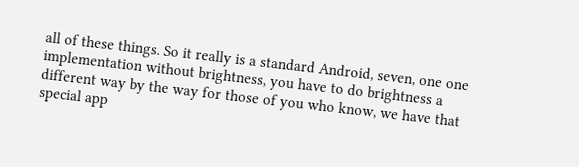all of these things. So it really is a standard Android, seven, one one implementation without brightness, you have to do brightness a different way by the way for those of you who know, we have that special app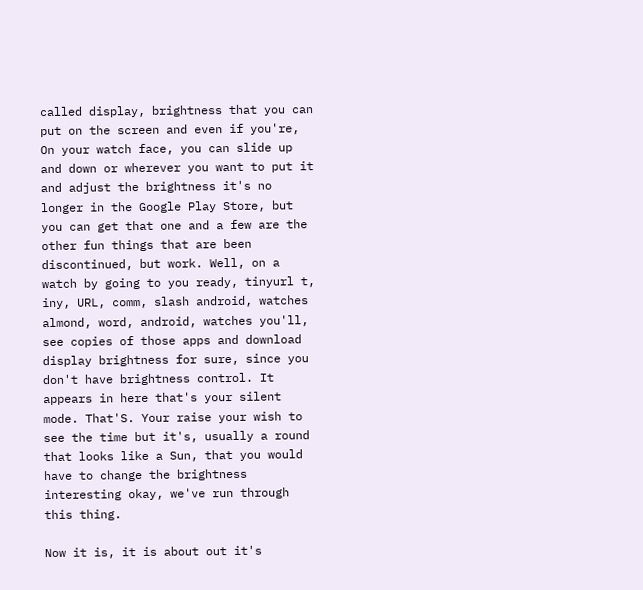called display, brightness that you can put on the screen and even if you're, On your watch face, you can slide up and down or wherever you want to put it and adjust the brightness it's no longer in the Google Play Store, but you can get that one and a few are the other fun things that are been discontinued, but work. Well, on a watch by going to you ready, tinyurl t, iny, URL, comm, slash android, watches almond, word, android, watches you'll, see copies of those apps and download display brightness for sure, since you don't have brightness control. It appears in here that's your silent mode. That'S. Your raise your wish to see the time but it's, usually a round that looks like a Sun, that you would have to change the brightness interesting okay, we've run through this thing.

Now it is, it is about out it's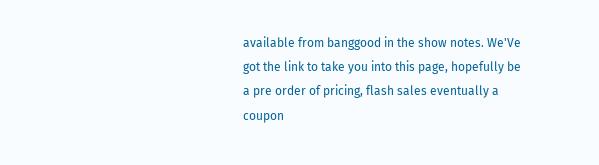available from banggood in the show notes. We'Ve got the link to take you into this page, hopefully be a pre order of pricing, flash sales eventually a coupon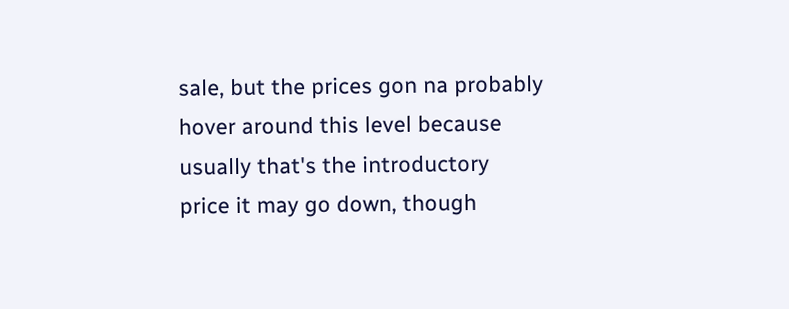sale, but the prices gon na probably hover around this level because usually that's the introductory price it may go down, though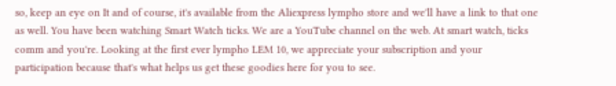so, keep an eye on It and of course, it's available from the Aliexpress lympho store and we'll have a link to that one as well. You have been watching Smart Watch ticks. We are a YouTube channel on the web. At smart watch, ticks comm and you're. Looking at the first ever lympho LEM 10, we appreciate your subscription and your participation because that's what helps us get these goodies here for you to see.